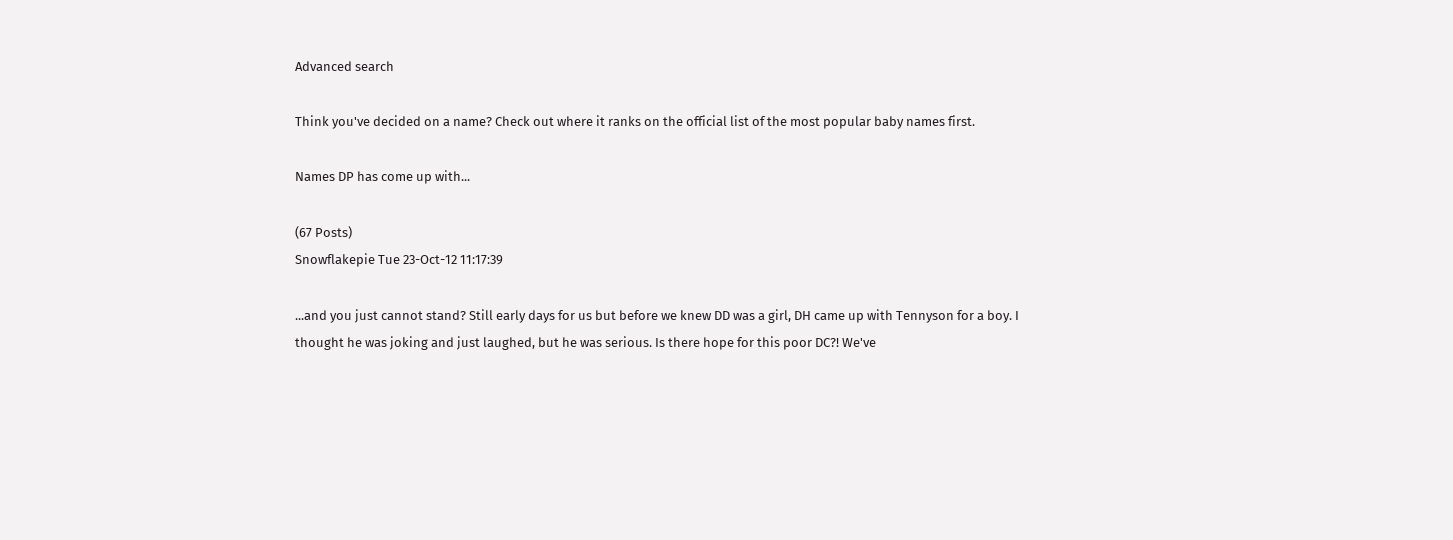Advanced search

Think you've decided on a name? Check out where it ranks on the official list of the most popular baby names first.

Names DP has come up with...

(67 Posts)
Snowflakepie Tue 23-Oct-12 11:17:39

...and you just cannot stand? Still early days for us but before we knew DD was a girl, DH came up with Tennyson for a boy. I thought he was joking and just laughed, but he was serious. Is there hope for this poor DC?! We've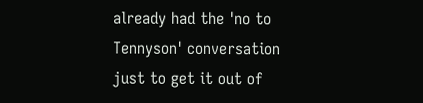already had the 'no to Tennyson' conversation just to get it out of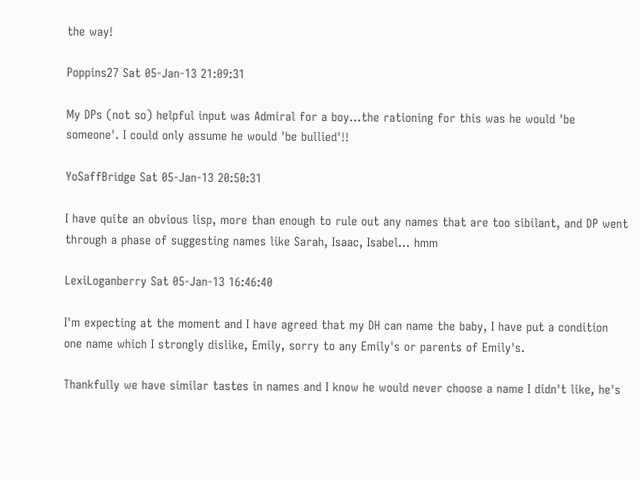the way!

Poppins27 Sat 05-Jan-13 21:09:31

My DPs (not so) helpful input was Admiral for a boy...the rationing for this was he would 'be someone'. I could only assume he would 'be bullied'!!

YoSaffBridge Sat 05-Jan-13 20:50:31

I have quite an obvious lisp, more than enough to rule out any names that are too sibilant, and DP went through a phase of suggesting names like Sarah, Isaac, Isabel... hmm

LexiLoganberry Sat 05-Jan-13 16:46:40

I'm expecting at the moment and I have agreed that my DH can name the baby, I have put a condition one name which I strongly dislike, Emily, sorry to any Emily's or parents of Emily's.

Thankfully we have similar tastes in names and I know he would never choose a name I didn't like, he's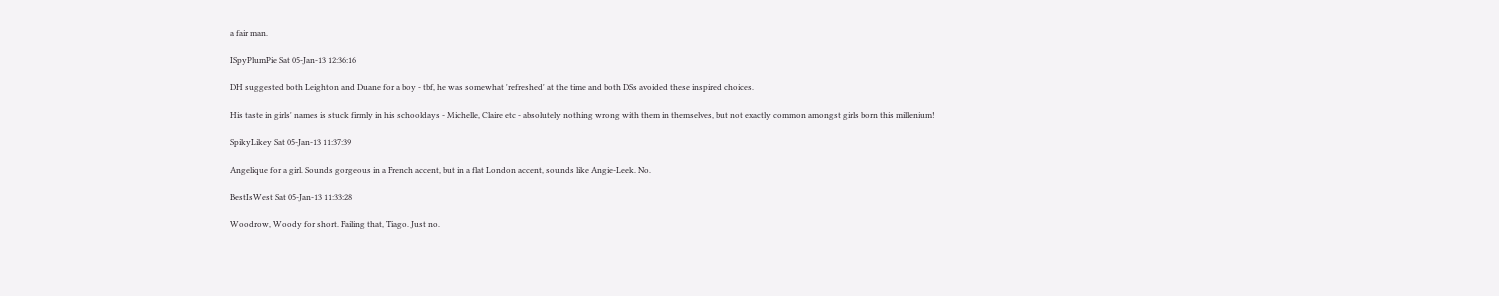a fair man.

ISpyPlumPie Sat 05-Jan-13 12:36:16

DH suggested both Leighton and Duane for a boy - tbf, he was somewhat 'refreshed' at the time and both DSs avoided these inspired choices.

His taste in girls' names is stuck firmly in his schooldays - Michelle, Claire etc - absolutely nothing wrong with them in themselves, but not exactly common amongst girls born this millenium!

SpikyLikey Sat 05-Jan-13 11:37:39

Angelique for a girl. Sounds gorgeous in a French accent, but in a flat London accent, sounds like Angie-Leek. No.

BestIsWest Sat 05-Jan-13 11:33:28

Woodrow, Woody for short. Failing that, Tiago. Just no.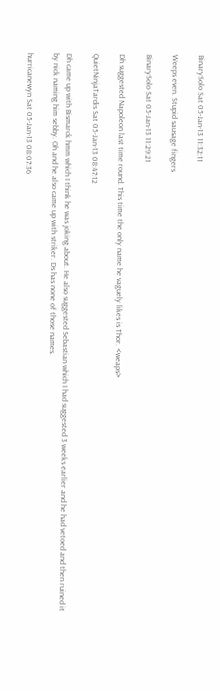BinarySolo Sat 05-Jan-13 11:32:11

Weeps even. Stupid sausage fingers

BinarySolo Sat 05-Jan-13 11:29:21

Dh suggested Napoleon last time round. This time the only name he vaguely likes is Thor. <weaps>

QuietNinjaTardis Sat 05-Jan-13 08:47:12

Dh came up with Bismarck hmm which I think he was joking about. He also suggested Sebastian which I had suggested 3 weeks earlier and he had vetoed and then ruined it by nick naming him sebby. Oh and he also came up with striker. Ds has none of those names.

hurricanewyn Sat 05-Jan-13 08:07:36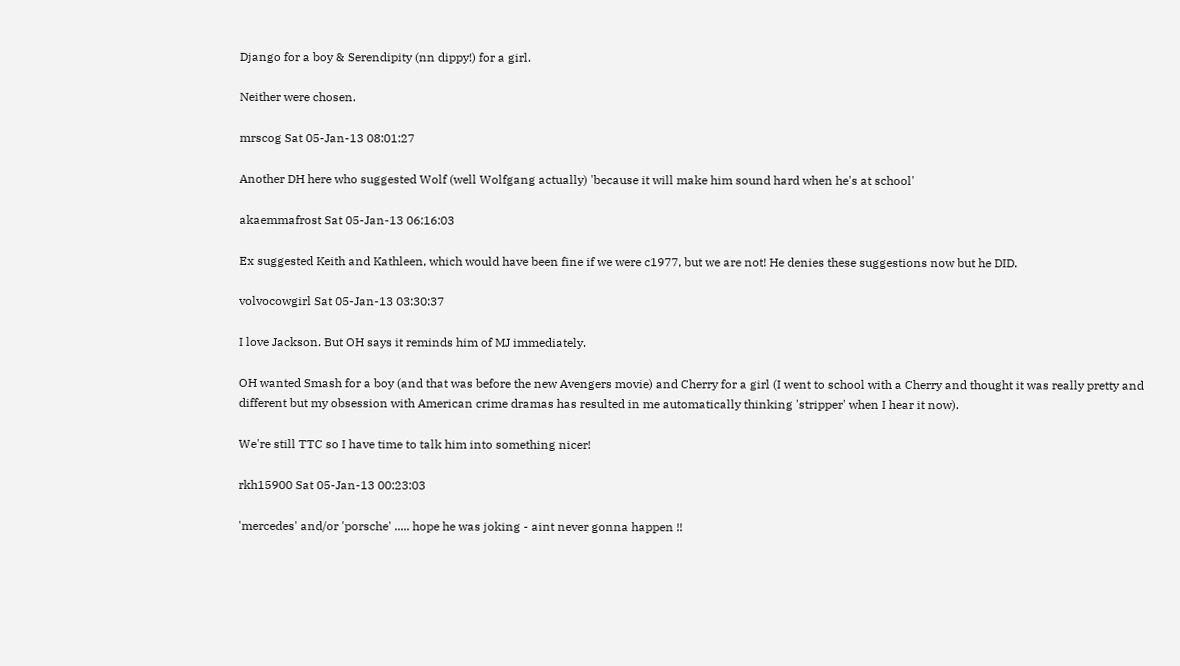Django for a boy & Serendipity (nn dippy!) for a girl.

Neither were chosen.

mrscog Sat 05-Jan-13 08:01:27

Another DH here who suggested Wolf (well Wolfgang actually) 'because it will make him sound hard when he's at school'

akaemmafrost Sat 05-Jan-13 06:16:03

Ex suggested Keith and Kathleen, which would have been fine if we were c1977, but we are not! He denies these suggestions now but he DID.

volvocowgirl Sat 05-Jan-13 03:30:37

I love Jackson. But OH says it reminds him of MJ immediately.

OH wanted Smash for a boy (and that was before the new Avengers movie) and Cherry for a girl (I went to school with a Cherry and thought it was really pretty and different but my obsession with American crime dramas has resulted in me automatically thinking 'stripper' when I hear it now).

We're still TTC so I have time to talk him into something nicer!

rkh15900 Sat 05-Jan-13 00:23:03

'mercedes' and/or 'porsche' ..... hope he was joking - aint never gonna happen !!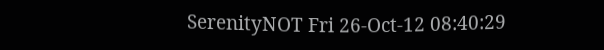SerenityNOT Fri 26-Oct-12 08:40:29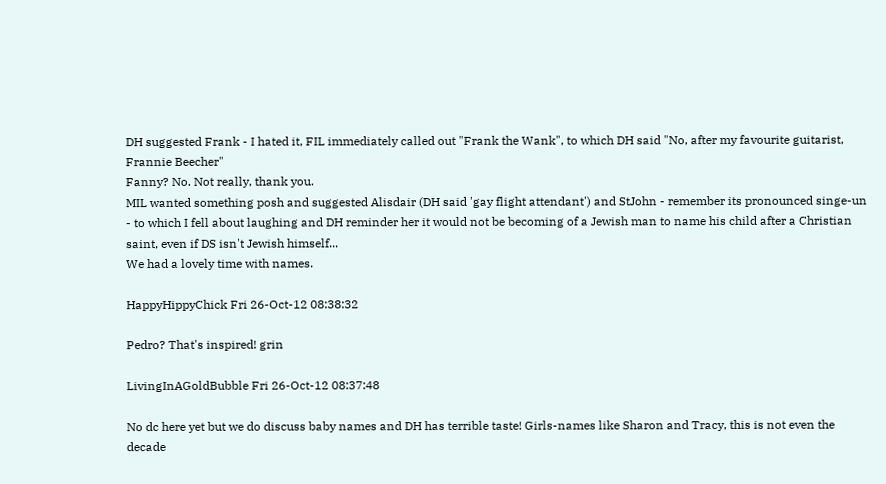DH suggested Frank - I hated it, FIL immediately called out "Frank the Wank", to which DH said "No, after my favourite guitarist, Frannie Beecher"
Fanny? No. Not really, thank you.
MIL wanted something posh and suggested Alisdair (DH said 'gay flight attendant') and StJohn - remember its pronounced singe-un - to which I fell about laughing and DH reminder her it would not be becoming of a Jewish man to name his child after a Christian saint, even if DS isn't Jewish himself...
We had a lovely time with names.

HappyHippyChick Fri 26-Oct-12 08:38:32

Pedro? That's inspired! grin

LivingInAGoldBubble Fri 26-Oct-12 08:37:48

No dc here yet but we do discuss baby names and DH has terrible taste! Girls-names like Sharon and Tracy, this is not even the decade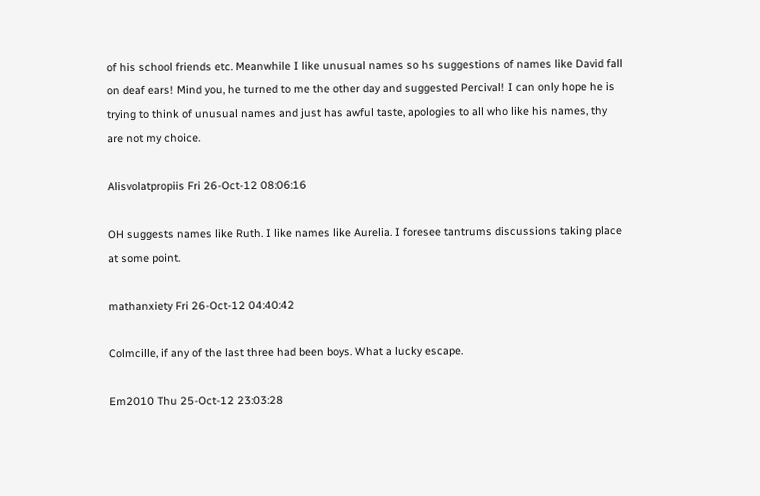of his school friends etc. Meanwhile I like unusual names so hs suggestions of names like David fall on deaf ears! Mind you, he turned to me the other day and suggested Percival! I can only hope he is trying to think of unusual names and just has awful taste, apologies to all who like his names, thy are not my choice.

Alisvolatpropiis Fri 26-Oct-12 08:06:16

OH suggests names like Ruth. I like names like Aurelia. I foresee tantrums discussions taking place at some point.

mathanxiety Fri 26-Oct-12 04:40:42

Colmcille, if any of the last three had been boys. What a lucky escape.

Em2010 Thu 25-Oct-12 23:03:28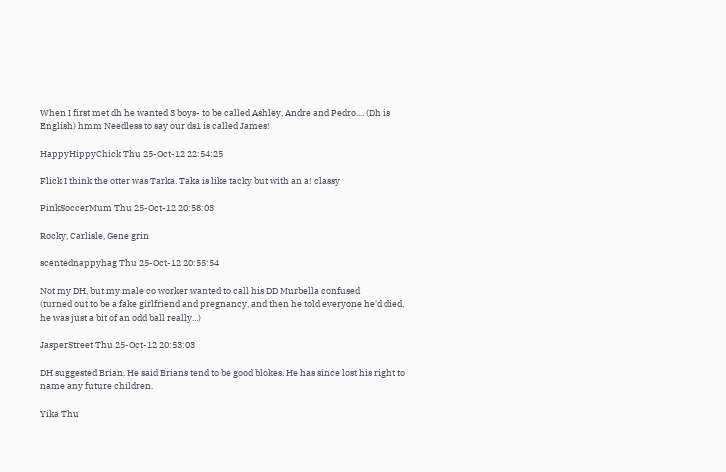When I first met dh he wanted 3 boys- to be called Ashley, Andre and Pedro.... (Dh is English) hmm Needless to say our ds1 is called James!

HappyHippyChick Thu 25-Oct-12 22:54:25

Flick I think the otter was Tarka. Taka is like tacky but with an a! classy

PinkSoccerMum Thu 25-Oct-12 20:58:03

Rocky, Carlisle, Gene grin

scentednappyhag Thu 25-Oct-12 20:55:54

Not my DH, but my male co worker wanted to call his DD Murbella confused
(turned out to be a fake girlfriend and pregnancy, and then he told everyone he'd died, he was just a bit of an odd ball really...)

JasperStreet Thu 25-Oct-12 20:53:03

DH suggested Brian. He said Brians tend to be good blokes. He has since lost his right to name any future children.

Yika Thu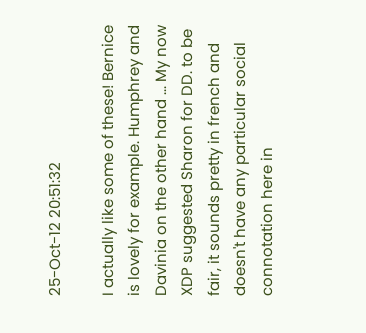25-Oct-12 20:51:32

I actually like some of these! Bernice is lovely for example. Humphrey and Davinia on the other hand ... My now XDP suggested Sharon for DD. to be fair, it sounds pretty in french and doesn't have any particular social connotation here in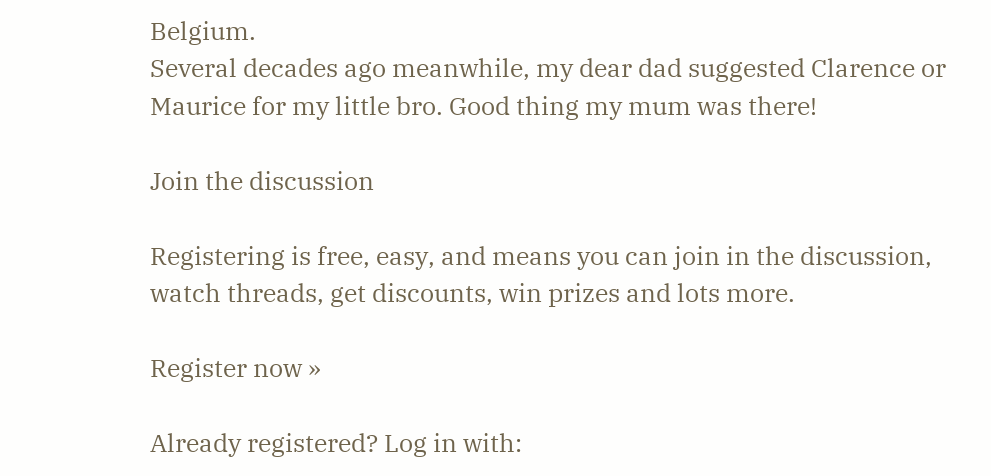Belgium.
Several decades ago meanwhile, my dear dad suggested Clarence or Maurice for my little bro. Good thing my mum was there!

Join the discussion

Registering is free, easy, and means you can join in the discussion, watch threads, get discounts, win prizes and lots more.

Register now »

Already registered? Log in with: